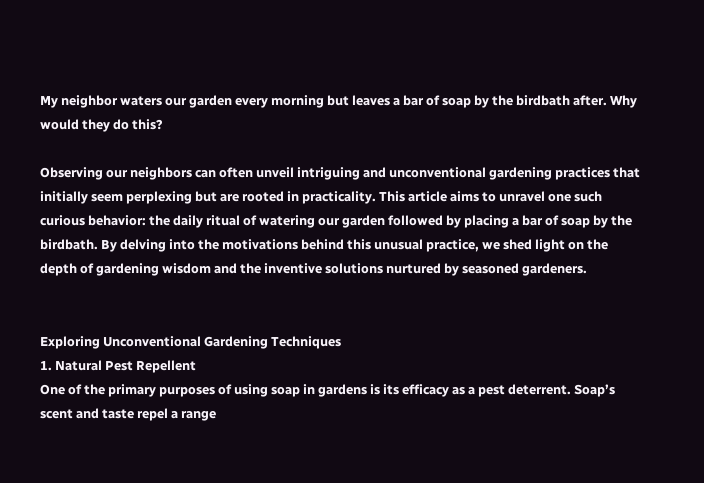My neighbor waters our garden every morning but leaves a bar of soap by the birdbath after. Why would they do this?

Observing our neighbors can often unveil intriguing and unconventional gardening practices that initially seem perplexing but are rooted in practicality. This article aims to unravel one such curious behavior: the daily ritual of watering our garden followed by placing a bar of soap by the birdbath. By delving into the motivations behind this unusual practice, we shed light on the depth of gardening wisdom and the inventive solutions nurtured by seasoned gardeners.


Exploring Unconventional Gardening Techniques
1. Natural Pest Repellent
One of the primary purposes of using soap in gardens is its efficacy as a pest deterrent. Soap’s scent and taste repel a range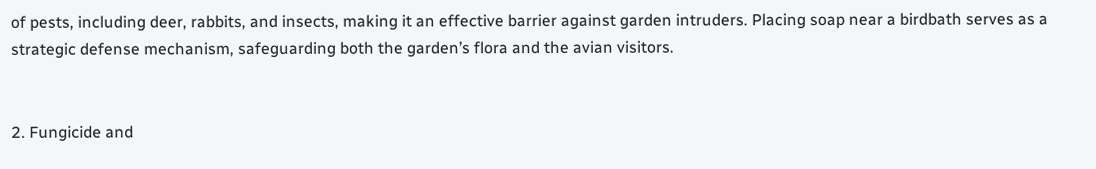of pests, including deer, rabbits, and insects, making it an effective barrier against garden intruders. Placing soap near a birdbath serves as a strategic defense mechanism, safeguarding both the garden’s flora and the avian visitors.


2. Fungicide and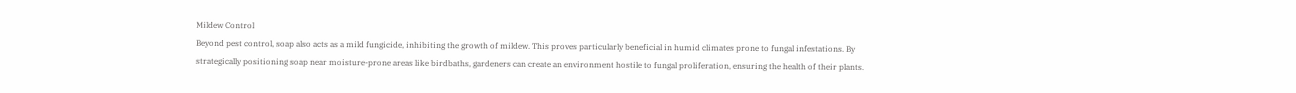Mildew Control
Beyond pest control, soap also acts as a mild fungicide, inhibiting the growth of mildew. This proves particularly beneficial in humid climates prone to fungal infestations. By strategically positioning soap near moisture-prone areas like birdbaths, gardeners can create an environment hostile to fungal proliferation, ensuring the health of their plants.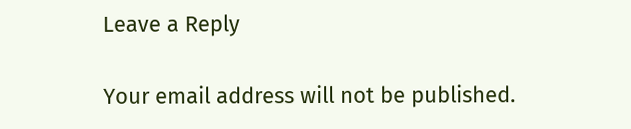Leave a Reply

Your email address will not be published.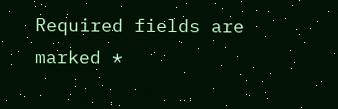Required fields are marked *